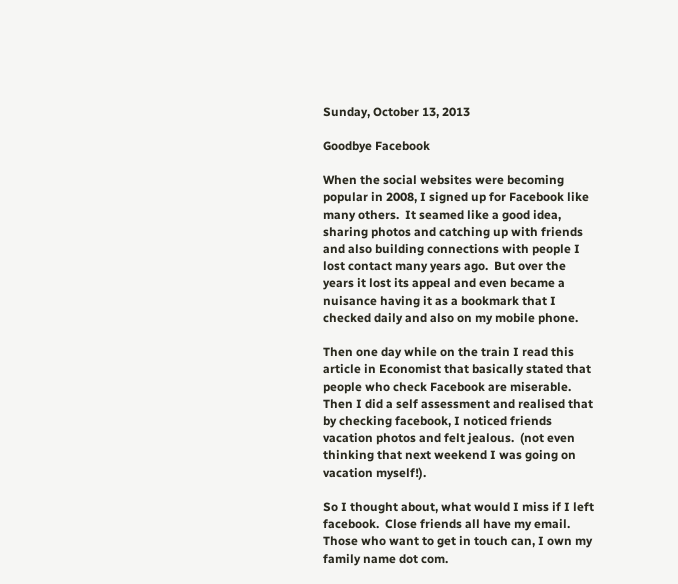Sunday, October 13, 2013

Goodbye Facebook

When the social websites were becoming popular in 2008, I signed up for Facebook like many others.  It seamed like a good idea, sharing photos and catching up with friends and also building connections with people I lost contact many years ago.  But over the years it lost its appeal and even became a nuisance having it as a bookmark that I checked daily and also on my mobile phone.

Then one day while on the train I read this article in Economist that basically stated that people who check Facebook are miserable.  Then I did a self assessment and realised that by checking facebook, I noticed friends vacation photos and felt jealous.  (not even thinking that next weekend I was going on vacation myself!).

So I thought about, what would I miss if I left facebook.  Close friends all have my email.  Those who want to get in touch can, I own my family name dot com.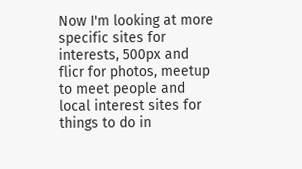Now I'm looking at more specific sites for interests, 500px and flicr for photos, meetup to meet people and local interest sites for things to do in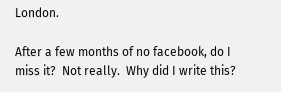London.

After a few months of no facebook, do I miss it?  Not really.  Why did I write this?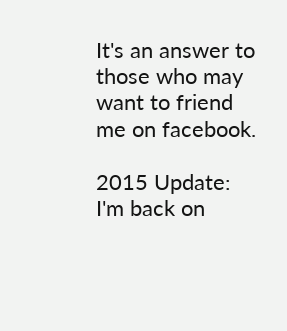It's an answer to those who may want to friend me on facebook.

2015 Update: I'm back on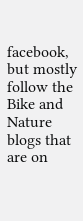facebook, but mostly follow the Bike and Nature blogs that are on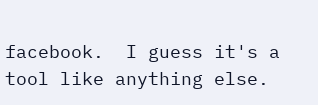facebook.  I guess it's a tool like anything else.